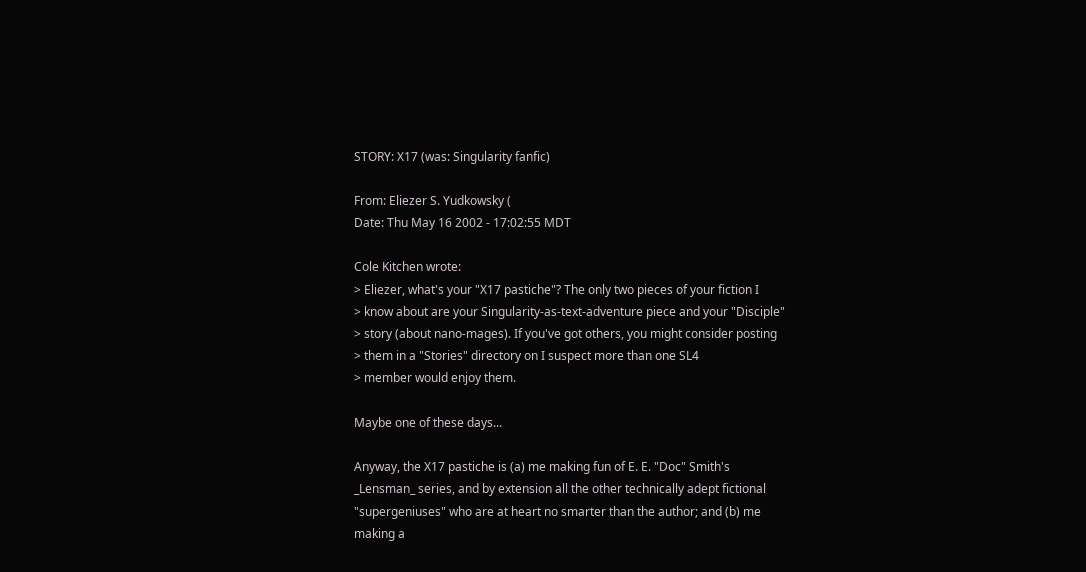STORY: X17 (was: Singularity fanfic)

From: Eliezer S. Yudkowsky (
Date: Thu May 16 2002 - 17:02:55 MDT

Cole Kitchen wrote:
> Eliezer, what's your "X17 pastiche"? The only two pieces of your fiction I
> know about are your Singularity-as-text-adventure piece and your "Disciple"
> story (about nano-mages). If you've got others, you might consider posting
> them in a "Stories" directory on I suspect more than one SL4
> member would enjoy them.

Maybe one of these days...

Anyway, the X17 pastiche is (a) me making fun of E. E. "Doc" Smith's
_Lensman_ series, and by extension all the other technically adept fictional
"supergeniuses" who are at heart no smarter than the author; and (b) me
making a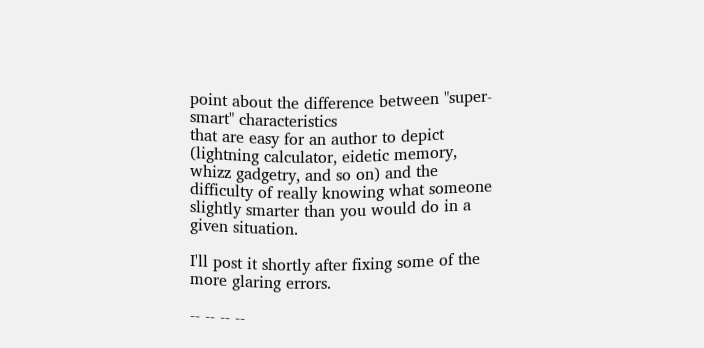point about the difference between "super-smart" characteristics
that are easy for an author to depict (lightning calculator, eidetic memory,
whizz gadgetry, and so on) and the difficulty of really knowing what someone
slightly smarter than you would do in a given situation.

I'll post it shortly after fixing some of the more glaring errors.

-- -- -- --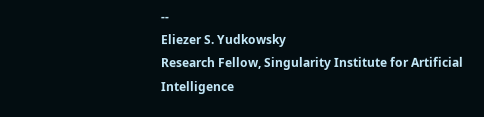--
Eliezer S. Yudkowsky
Research Fellow, Singularity Institute for Artificial Intelligence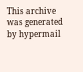This archive was generated by hypermail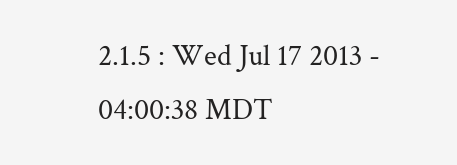2.1.5 : Wed Jul 17 2013 - 04:00:38 MDT